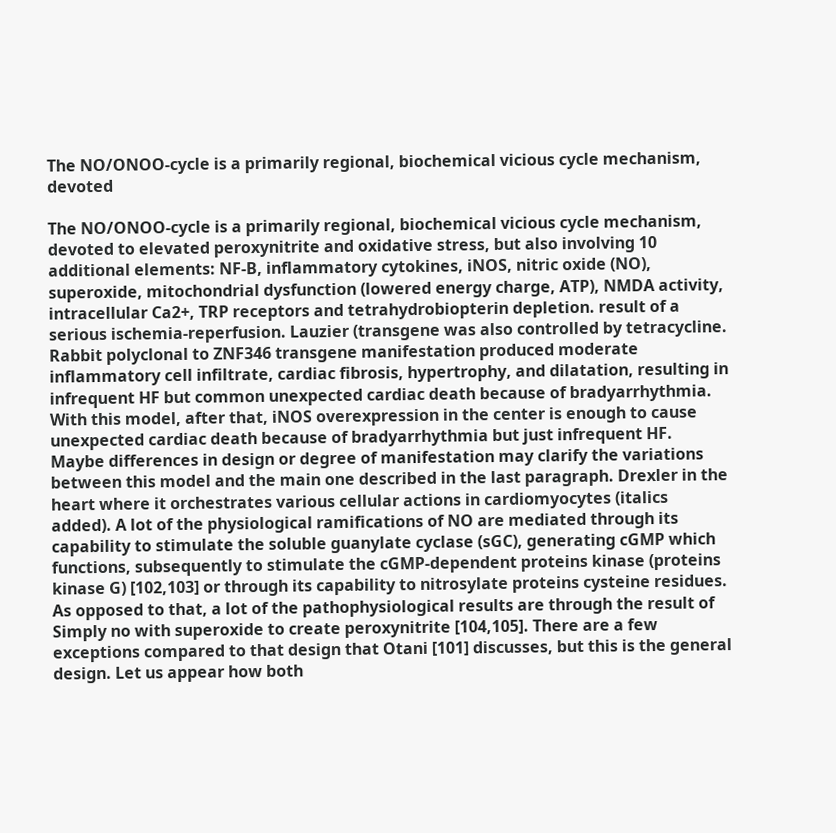The NO/ONOO-cycle is a primarily regional, biochemical vicious cycle mechanism, devoted

The NO/ONOO-cycle is a primarily regional, biochemical vicious cycle mechanism, devoted to elevated peroxynitrite and oxidative stress, but also involving 10 additional elements: NF-B, inflammatory cytokines, iNOS, nitric oxide (NO), superoxide, mitochondrial dysfunction (lowered energy charge, ATP), NMDA activity, intracellular Ca2+, TRP receptors and tetrahydrobiopterin depletion. result of a serious ischemia-reperfusion. Lauzier (transgene was also controlled by tetracycline. Rabbit polyclonal to ZNF346 transgene manifestation produced moderate inflammatory cell infiltrate, cardiac fibrosis, hypertrophy, and dilatation, resulting in infrequent HF but common unexpected cardiac death because of bradyarrhythmia. With this model, after that, iNOS overexpression in the center is enough to cause unexpected cardiac death because of bradyarrhythmia but just infrequent HF. Maybe differences in design or degree of manifestation may clarify the variations between this model and the main one described in the last paragraph. Drexler in the heart where it orchestrates various cellular actions in cardiomyocytes (italics added). A lot of the physiological ramifications of NO are mediated through its capability to stimulate the soluble guanylate cyclase (sGC), generating cGMP which functions, subsequently to stimulate the cGMP-dependent proteins kinase (proteins kinase G) [102,103] or through its capability to nitrosylate proteins cysteine residues. As opposed to that, a lot of the pathophysiological results are through the result of Simply no with superoxide to create peroxynitrite [104,105]. There are a few exceptions compared to that design that Otani [101] discusses, but this is the general design. Let us appear how both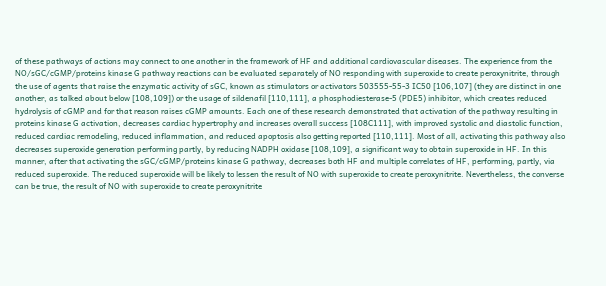of these pathways of actions may connect to one another in the framework of HF and additional cardiovascular diseases. The experience from the NO/sGC/cGMP/proteins kinase G pathway reactions can be evaluated separately of NO responding with superoxide to create peroxynitrite, through the use of agents that raise the enzymatic activity of sGC, known as stimulators or activators 503555-55-3 IC50 [106,107] (they are distinct in one another, as talked about below [108,109]) or the usage of sildenafil [110,111], a phosphodiesterase-5 (PDE5) inhibitor, which creates reduced hydrolysis of cGMP and for that reason raises cGMP amounts. Each one of these research demonstrated that activation of the pathway resulting in proteins kinase G activation, decreases cardiac hypertrophy and increases overall success [108C111], with improved systolic and diastolic function, reduced cardiac remodeling, reduced inflammation, and reduced apoptosis also getting reported [110,111]. Most of all, activating this pathway also decreases superoxide generation performing partly, by reducing NADPH oxidase [108,109], a significant way to obtain superoxide in HF. In this manner, after that activating the sGC/cGMP/proteins kinase G pathway, decreases both HF and multiple correlates of HF, performing, partly, via reduced superoxide. The reduced superoxide will be likely to lessen the result of NO with superoxide to create peroxynitrite. Nevertheless, the converse can be true, the result of NO with superoxide to create peroxynitrite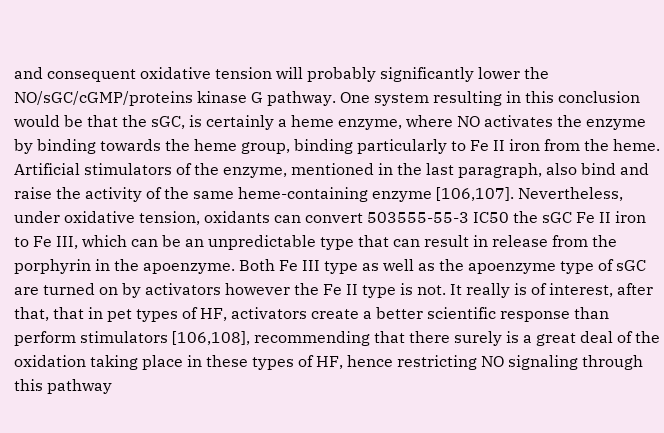and consequent oxidative tension will probably significantly lower the NO/sGC/cGMP/proteins kinase G pathway. One system resulting in this conclusion would be that the sGC, is certainly a heme enzyme, where NO activates the enzyme by binding towards the heme group, binding particularly to Fe II iron from the heme. Artificial stimulators of the enzyme, mentioned in the last paragraph, also bind and raise the activity of the same heme-containing enzyme [106,107]. Nevertheless, under oxidative tension, oxidants can convert 503555-55-3 IC50 the sGC Fe II iron to Fe III, which can be an unpredictable type that can result in release from the porphyrin in the apoenzyme. Both Fe III type as well as the apoenzyme type of sGC are turned on by activators however the Fe II type is not. It really is of interest, after that, that in pet types of HF, activators create a better scientific response than perform stimulators [106,108], recommending that there surely is a great deal of the oxidation taking place in these types of HF, hence restricting NO signaling through this pathway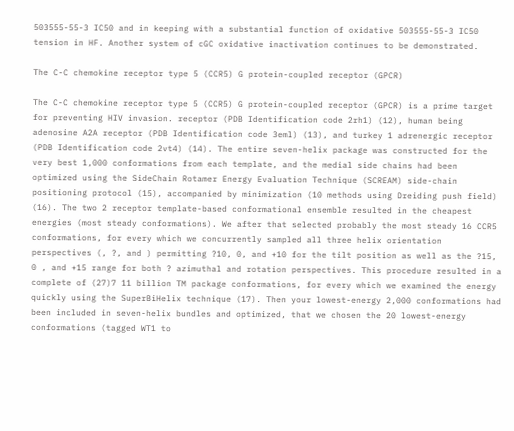503555-55-3 IC50 and in keeping with a substantial function of oxidative 503555-55-3 IC50 tension in HF. Another system of cGC oxidative inactivation continues to be demonstrated.

The C-C chemokine receptor type 5 (CCR5) G protein-coupled receptor (GPCR)

The C-C chemokine receptor type 5 (CCR5) G protein-coupled receptor (GPCR) is a prime target for preventing HIV invasion. receptor (PDB Identification code 2rh1) (12), human being adenosine A2A receptor (PDB Identification code 3eml) (13), and turkey 1 adrenergic receptor (PDB Identification code 2vt4) (14). The entire seven-helix package was constructed for the very best 1,000 conformations from each template, and the medial side chains had been optimized using the SideChain Rotamer Energy Evaluation Technique (SCREAM) side-chain positioning protocol (15), accompanied by minimization (10 methods using Dreiding push field) (16). The two 2 receptor template-based conformational ensemble resulted in the cheapest energies (most steady conformations). We after that selected probably the most steady 16 CCR5 conformations, for every which we concurrently sampled all three helix orientation perspectives (, ?, and ) permitting ?10, 0, and +10 for the tilt position as well as the ?15, 0 , and +15 range for both ? azimuthal and rotation perspectives. This procedure resulted in a complete of (27)7 11 billion TM package conformations, for every which we examined the energy quickly using the SuperBiHelix technique (17). Then your lowest-energy 2,000 conformations had been included in seven-helix bundles and optimized, that we chosen the 20 lowest-energy conformations (tagged WT1 to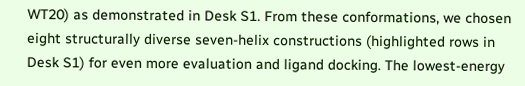WT20) as demonstrated in Desk S1. From these conformations, we chosen eight structurally diverse seven-helix constructions (highlighted rows in Desk S1) for even more evaluation and ligand docking. The lowest-energy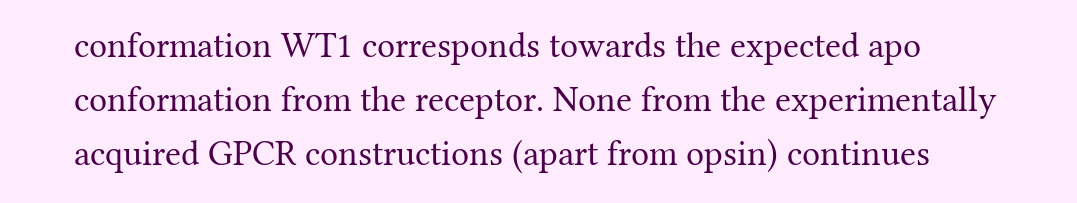conformation WT1 corresponds towards the expected apo conformation from the receptor. None from the experimentally acquired GPCR constructions (apart from opsin) continues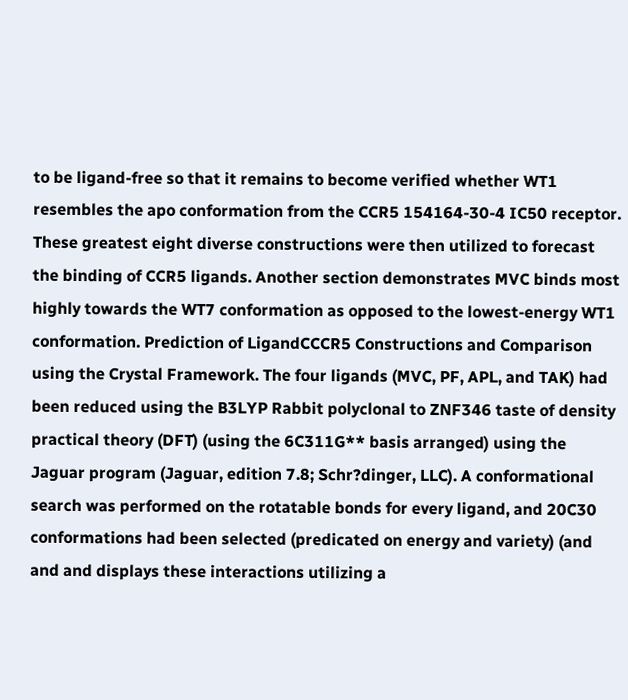to be ligand-free so that it remains to become verified whether WT1 resembles the apo conformation from the CCR5 154164-30-4 IC50 receptor. These greatest eight diverse constructions were then utilized to forecast the binding of CCR5 ligands. Another section demonstrates MVC binds most highly towards the WT7 conformation as opposed to the lowest-energy WT1 conformation. Prediction of LigandCCCR5 Constructions and Comparison using the Crystal Framework. The four ligands (MVC, PF, APL, and TAK) had been reduced using the B3LYP Rabbit polyclonal to ZNF346 taste of density practical theory (DFT) (using the 6C311G** basis arranged) using the Jaguar program (Jaguar, edition 7.8; Schr?dinger, LLC). A conformational search was performed on the rotatable bonds for every ligand, and 20C30 conformations had been selected (predicated on energy and variety) (and and and displays these interactions utilizing a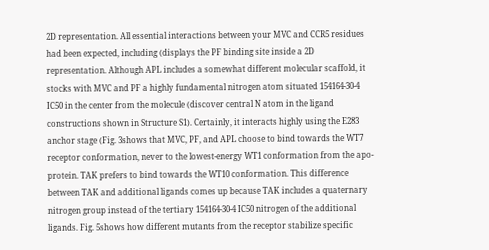2D representation. All essential interactions between your MVC and CCR5 residues had been expected, including (displays the PF binding site inside a 2D representation. Although APL includes a somewhat different molecular scaffold, it stocks with MVC and PF a highly fundamental nitrogen atom situated 154164-30-4 IC50 in the center from the molecule (discover central N atom in the ligand constructions shown in Structure S1). Certainly, it interacts highly using the E283 anchor stage (Fig. 3shows that MVC, PF, and APL choose to bind towards the WT7 receptor conformation, never to the lowest-energy WT1 conformation from the apo-protein. TAK prefers to bind towards the WT10 conformation. This difference between TAK and additional ligands comes up because TAK includes a quaternary nitrogen group instead of the tertiary 154164-30-4 IC50 nitrogen of the additional ligands. Fig. 5shows how different mutants from the receptor stabilize specific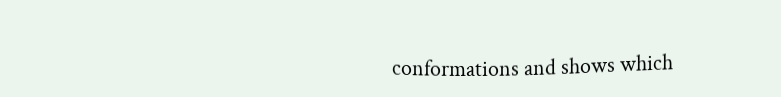conformations and shows which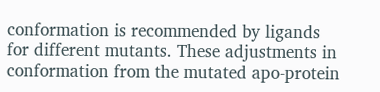conformation is recommended by ligands for different mutants. These adjustments in conformation from the mutated apo-protein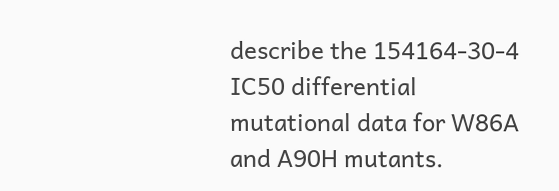describe the 154164-30-4 IC50 differential mutational data for W86A and A90H mutants.